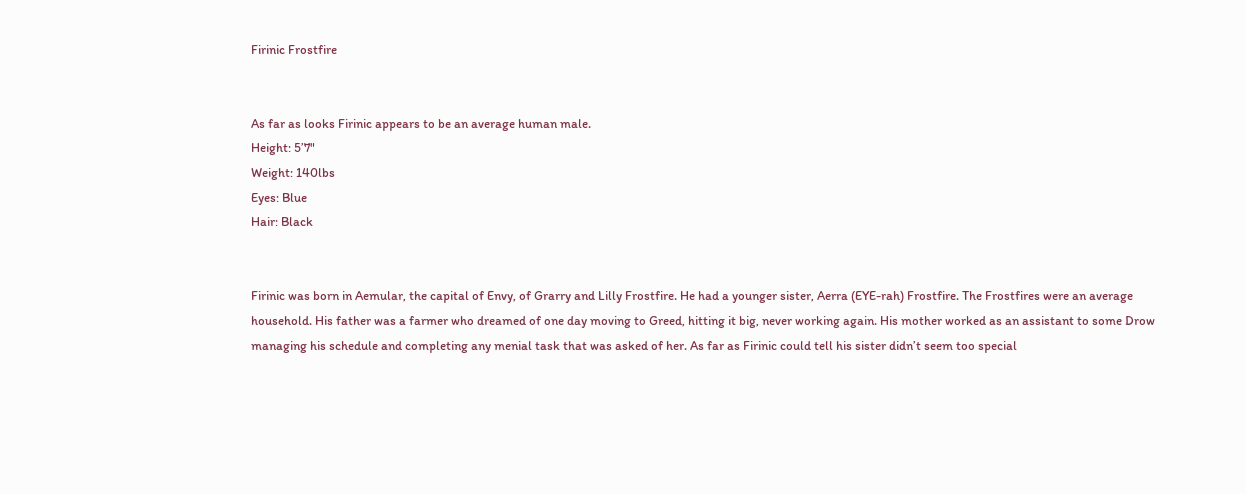Firinic Frostfire


As far as looks Firinic appears to be an average human male.
Height: 5’7"
Weight: 140lbs
Eyes: Blue
Hair: Black


Firinic was born in Aemular, the capital of Envy, of Grarry and Lilly Frostfire. He had a younger sister, Aerra (EYE-rah) Frostfire. The Frostfires were an average household. His father was a farmer who dreamed of one day moving to Greed, hitting it big, never working again. His mother worked as an assistant to some Drow managing his schedule and completing any menial task that was asked of her. As far as Firinic could tell his sister didn’t seem too special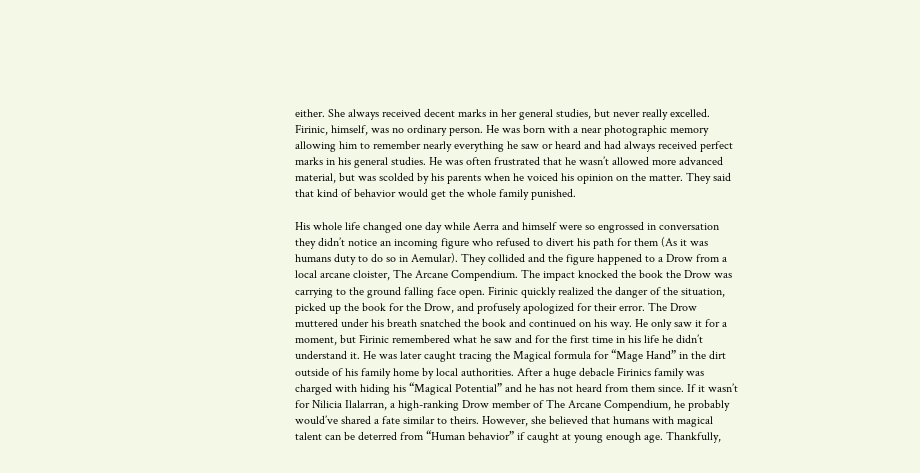either. She always received decent marks in her general studies, but never really excelled. Firinic, himself, was no ordinary person. He was born with a near photographic memory allowing him to remember nearly everything he saw or heard and had always received perfect marks in his general studies. He was often frustrated that he wasn’t allowed more advanced material, but was scolded by his parents when he voiced his opinion on the matter. They said that kind of behavior would get the whole family punished.

His whole life changed one day while Aerra and himself were so engrossed in conversation they didn’t notice an incoming figure who refused to divert his path for them (As it was humans duty to do so in Aemular). They collided and the figure happened to a Drow from a local arcane cloister, The Arcane Compendium. The impact knocked the book the Drow was carrying to the ground falling face open. Firinic quickly realized the danger of the situation, picked up the book for the Drow, and profusely apologized for their error. The Drow muttered under his breath snatched the book and continued on his way. He only saw it for a moment, but Firinic remembered what he saw and for the first time in his life he didn’t understand it. He was later caught tracing the Magical formula for “Mage Hand” in the dirt outside of his family home by local authorities. After a huge debacle Firinics family was charged with hiding his “Magical Potential” and he has not heard from them since. If it wasn’t for Nilicia Ilalarran, a high-ranking Drow member of The Arcane Compendium, he probably would’ve shared a fate similar to theirs. However, she believed that humans with magical talent can be deterred from “Human behavior” if caught at young enough age. Thankfully,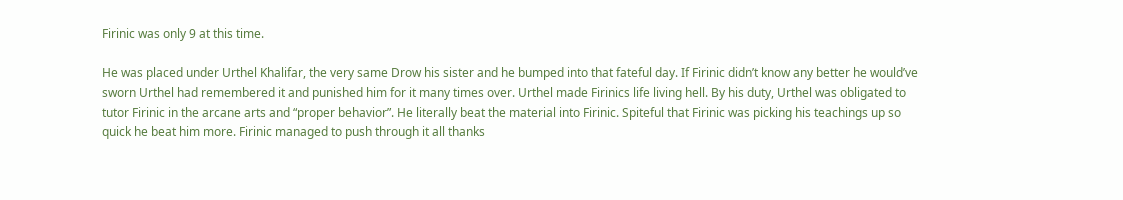Firinic was only 9 at this time.

He was placed under Urthel Khalifar, the very same Drow his sister and he bumped into that fateful day. If Firinic didn’t know any better he would’ve sworn Urthel had remembered it and punished him for it many times over. Urthel made Firinics life living hell. By his duty, Urthel was obligated to tutor Firinic in the arcane arts and “proper behavior”. He literally beat the material into Firinic. Spiteful that Firinic was picking his teachings up so quick he beat him more. Firinic managed to push through it all thanks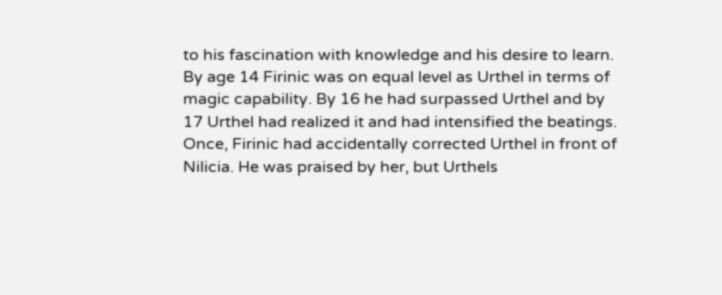to his fascination with knowledge and his desire to learn.
By age 14 Firinic was on equal level as Urthel in terms of magic capability. By 16 he had surpassed Urthel and by 17 Urthel had realized it and had intensified the beatings. Once, Firinic had accidentally corrected Urthel in front of Nilicia. He was praised by her, but Urthels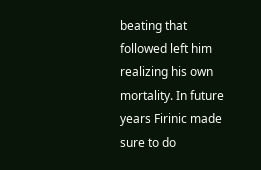beating that followed left him realizing his own mortality. In future years Firinic made sure to do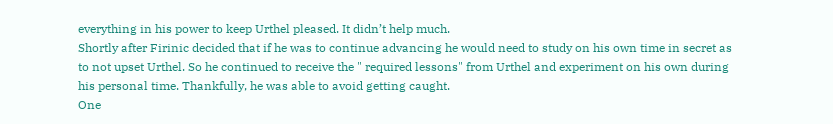everything in his power to keep Urthel pleased. It didn’t help much.
Shortly after Firinic decided that if he was to continue advancing he would need to study on his own time in secret as to not upset Urthel. So he continued to receive the " required lessons" from Urthel and experiment on his own during his personal time. Thankfully, he was able to avoid getting caught.
One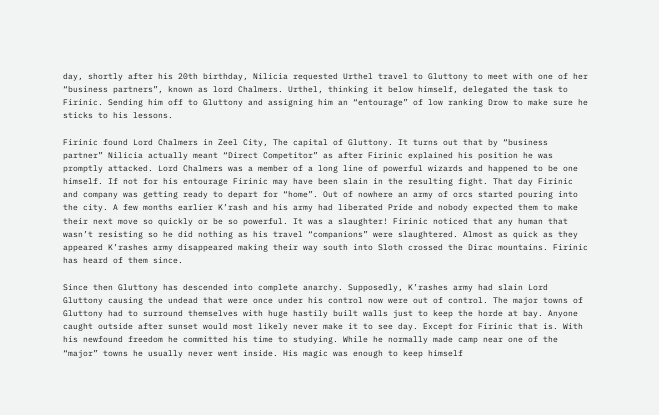day, shortly after his 20th birthday, Nilicia requested Urthel travel to Gluttony to meet with one of her “business partners”, known as lord Chalmers. Urthel, thinking it below himself, delegated the task to Firinic. Sending him off to Gluttony and assigning him an “entourage” of low ranking Drow to make sure he sticks to his lessons.

Firinic found Lord Chalmers in Zeel City, The capital of Gluttony. It turns out that by “business partner” Nilicia actually meant “Direct Competitor” as after Firinic explained his position he was promptly attacked. Lord Chalmers was a member of a long line of powerful wizards and happened to be one himself. If not for his entourage Firinic may have been slain in the resulting fight. That day Firinic and company was getting ready to depart for “home”. Out of nowhere an army of orcs started pouring into the city. A few months earlier K’rash and his army had liberated Pride and nobody expected them to make their next move so quickly or be so powerful. It was a slaughter! Firinic noticed that any human that wasn’t resisting so he did nothing as his travel “companions” were slaughtered. Almost as quick as they appeared K’rashes army disappeared making their way south into Sloth crossed the Dirac mountains. Firinic has heard of them since.

Since then Gluttony has descended into complete anarchy. Supposedly, K’rashes army had slain Lord Gluttony causing the undead that were once under his control now were out of control. The major towns of Gluttony had to surround themselves with huge hastily built walls just to keep the horde at bay. Anyone caught outside after sunset would most likely never make it to see day. Except for Firinic that is. With his newfound freedom he committed his time to studying. While he normally made camp near one of the “major” towns he usually never went inside. His magic was enough to keep himself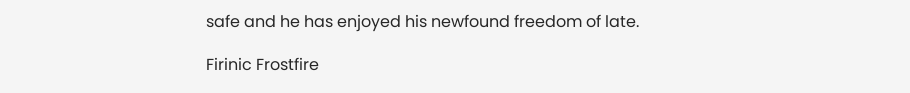safe and he has enjoyed his newfound freedom of late.

Firinic Frostfire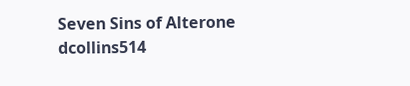Seven Sins of Alterone dcollins514